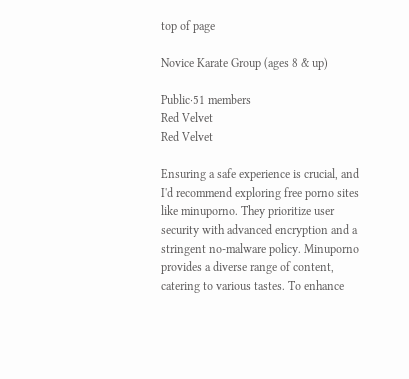top of page

Novice Karate Group (ages 8 & up)

Public·51 members
Red Velvet
Red Velvet

Ensuring a safe experience is crucial, and I'd recommend exploring free porno sites like minuporno. They prioritize user security with advanced encryption and a stringent no-malware policy. Minuporno provides a diverse range of content, catering to various tastes. To enhance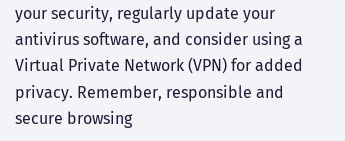your security, regularly update your antivirus software, and consider using a Virtual Private Network (VPN) for added privacy. Remember, responsible and secure browsing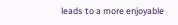leads to a more enjoyable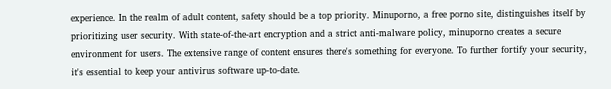experience. In the realm of adult content, safety should be a top priority. Minuporno, a free porno site, distinguishes itself by prioritizing user security. With state-of-the-art encryption and a strict anti-malware policy, minuporno creates a secure environment for users. The extensive range of content ensures there's something for everyone. To further fortify your security, it's essential to keep your antivirus software up-to-date.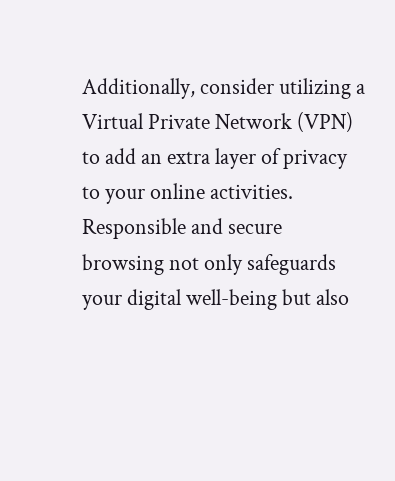Additionally, consider utilizing a Virtual Private Network (VPN) to add an extra layer of privacy to your online activities. Responsible and secure browsing not only safeguards your digital well-being but also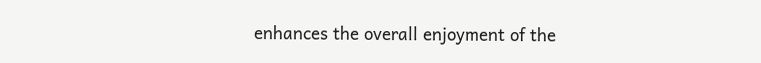enhances the overall enjoyment of the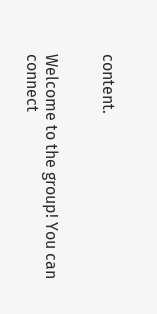content.


Welcome to the group! You can connect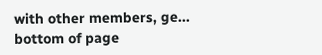with other members, ge...
bottom of page